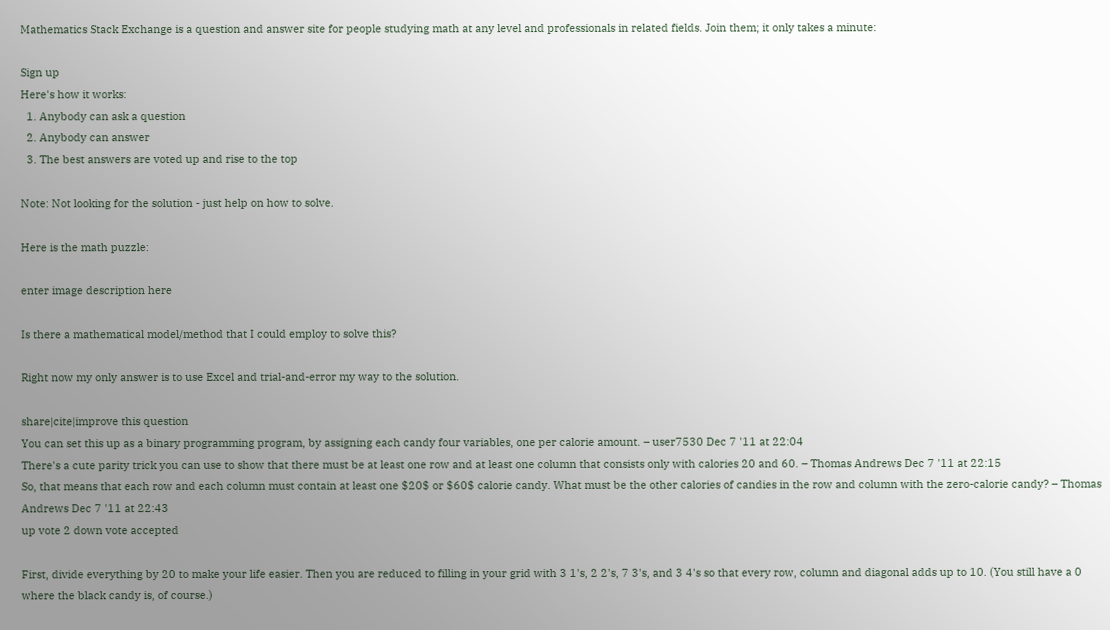Mathematics Stack Exchange is a question and answer site for people studying math at any level and professionals in related fields. Join them; it only takes a minute:

Sign up
Here's how it works:
  1. Anybody can ask a question
  2. Anybody can answer
  3. The best answers are voted up and rise to the top

Note: Not looking for the solution - just help on how to solve.

Here is the math puzzle:

enter image description here

Is there a mathematical model/method that I could employ to solve this?

Right now my only answer is to use Excel and trial-and-error my way to the solution.

share|cite|improve this question
You can set this up as a binary programming program, by assigning each candy four variables, one per calorie amount. – user7530 Dec 7 '11 at 22:04
There's a cute parity trick you can use to show that there must be at least one row and at least one column that consists only with calories 20 and 60. – Thomas Andrews Dec 7 '11 at 22:15
So, that means that each row and each column must contain at least one $20$ or $60$ calorie candy. What must be the other calories of candies in the row and column with the zero-calorie candy? – Thomas Andrews Dec 7 '11 at 22:43
up vote 2 down vote accepted

First, divide everything by 20 to make your life easier. Then you are reduced to filling in your grid with 3 1's, 2 2's, 7 3's, and 3 4's so that every row, column and diagonal adds up to 10. (You still have a 0 where the black candy is, of course.)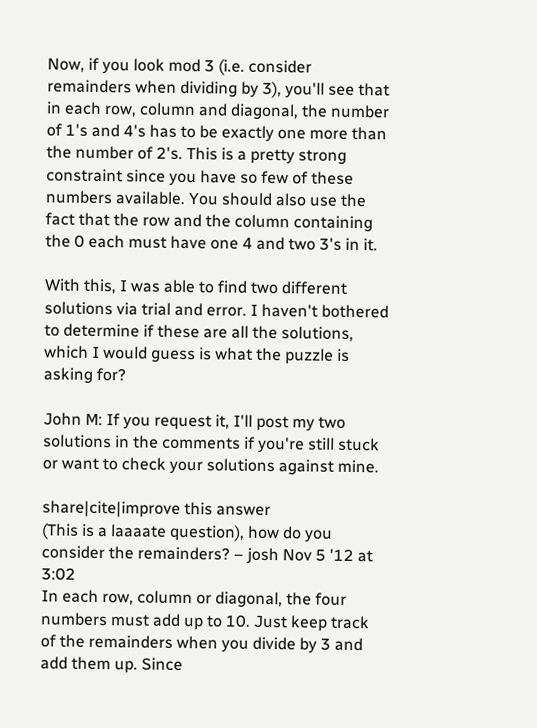Now, if you look mod 3 (i.e. consider remainders when dividing by 3), you'll see that in each row, column and diagonal, the number of 1's and 4's has to be exactly one more than the number of 2's. This is a pretty strong constraint since you have so few of these numbers available. You should also use the fact that the row and the column containing the 0 each must have one 4 and two 3's in it.

With this, I was able to find two different solutions via trial and error. I haven't bothered to determine if these are all the solutions, which I would guess is what the puzzle is asking for?

John M: If you request it, I'll post my two solutions in the comments if you're still stuck or want to check your solutions against mine.

share|cite|improve this answer
(This is a laaaate question), how do you consider the remainders? – josh Nov 5 '12 at 3:02
In each row, column or diagonal, the four numbers must add up to 10. Just keep track of the remainders when you divide by 3 and add them up. Since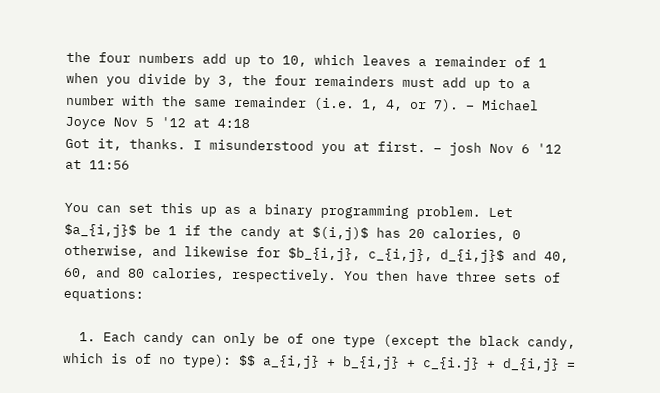the four numbers add up to 10, which leaves a remainder of 1 when you divide by 3, the four remainders must add up to a number with the same remainder (i.e. 1, 4, or 7). – Michael Joyce Nov 5 '12 at 4:18
Got it, thanks. I misunderstood you at first. – josh Nov 6 '12 at 11:56

You can set this up as a binary programming problem. Let $a_{i,j}$ be 1 if the candy at $(i,j)$ has 20 calories, 0 otherwise, and likewise for $b_{i,j}, c_{i,j}, d_{i,j}$ and 40, 60, and 80 calories, respectively. You then have three sets of equations:

  1. Each candy can only be of one type (except the black candy, which is of no type): $$ a_{i,j} + b_{i,j} + c_{i.j} + d_{i,j} =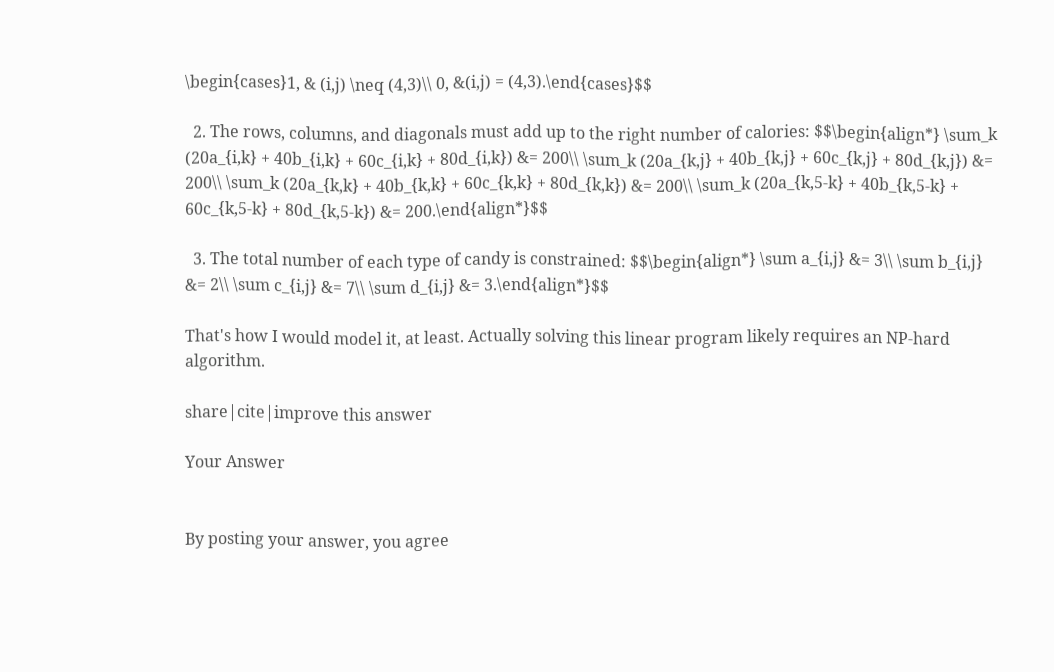\begin{cases}1, & (i,j) \neq (4,3)\\ 0, &(i,j) = (4,3).\end{cases}$$

  2. The rows, columns, and diagonals must add up to the right number of calories: $$\begin{align*} \sum_k (20a_{i,k} + 40b_{i,k} + 60c_{i,k} + 80d_{i,k}) &= 200\\ \sum_k (20a_{k,j} + 40b_{k,j} + 60c_{k,j} + 80d_{k,j}) &= 200\\ \sum_k (20a_{k,k} + 40b_{k,k} + 60c_{k,k} + 80d_{k,k}) &= 200\\ \sum_k (20a_{k,5-k} + 40b_{k,5-k} + 60c_{k,5-k} + 80d_{k,5-k}) &= 200.\end{align*}$$

  3. The total number of each type of candy is constrained: $$\begin{align*} \sum a_{i,j} &= 3\\ \sum b_{i,j} &= 2\\ \sum c_{i,j} &= 7\\ \sum d_{i,j} &= 3.\end{align*}$$

That's how I would model it, at least. Actually solving this linear program likely requires an NP-hard algorithm.

share|cite|improve this answer

Your Answer


By posting your answer, you agree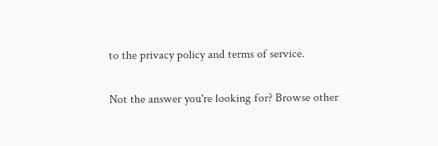to the privacy policy and terms of service.

Not the answer you're looking for? Browse other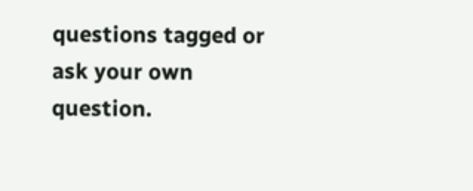questions tagged or ask your own question.